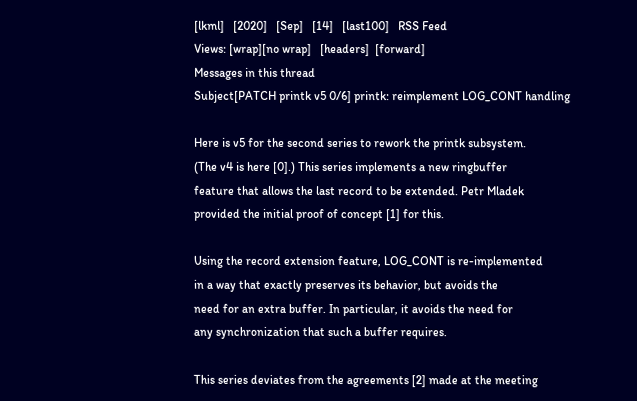[lkml]   [2020]   [Sep]   [14]   [last100]   RSS Feed
Views: [wrap][no wrap]   [headers]  [forward]
Messages in this thread
Subject[PATCH printk v5 0/6] printk: reimplement LOG_CONT handling

Here is v5 for the second series to rework the printk subsystem.
(The v4 is here [0].) This series implements a new ringbuffer
feature that allows the last record to be extended. Petr Mladek
provided the initial proof of concept [1] for this.

Using the record extension feature, LOG_CONT is re-implemented
in a way that exactly preserves its behavior, but avoids the
need for an extra buffer. In particular, it avoids the need for
any synchronization that such a buffer requires.

This series deviates from the agreements [2] made at the meeting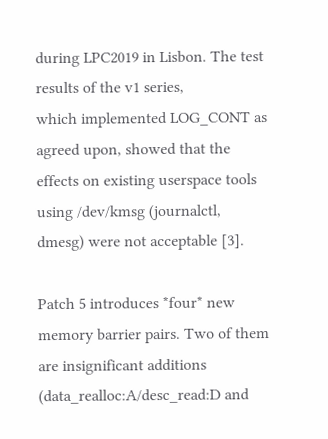during LPC2019 in Lisbon. The test results of the v1 series,
which implemented LOG_CONT as agreed upon, showed that the
effects on existing userspace tools using /dev/kmsg (journalctl,
dmesg) were not acceptable [3].

Patch 5 introduces *four* new memory barrier pairs. Two of them
are insignificant additions (data_realloc:A/desc_read:D and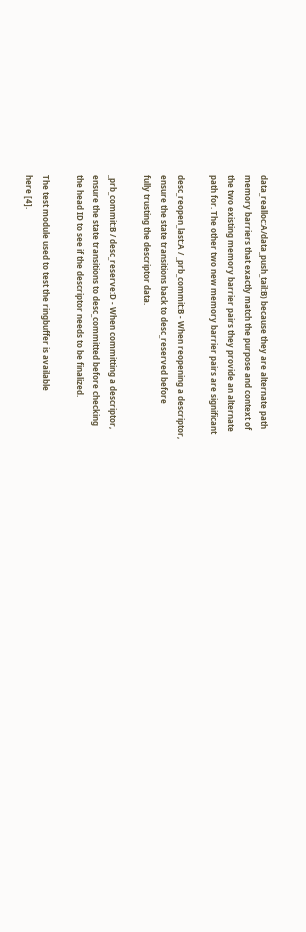data_realloc:A/data_push_tail:B) because they are alternate path
memory barriers that exactly match the purpose and context of
the two existing memory barrier pairs they provide an alternate
path for. The other two new memory barrier pairs are significant

desc_reopen_last:A / _prb_commit:B - When reopening a descriptor,
ensure the state transitions back to desc_reserved before
fully trusting the descriptor data.

_prb_commit:B / desc_reserve:D - When committing a descriptor,
ensure the state transitions to desc_committed before checking
the head ID to see if the descriptor needs to be finalized.

The test module used to test the ringbuffer is available
here [4].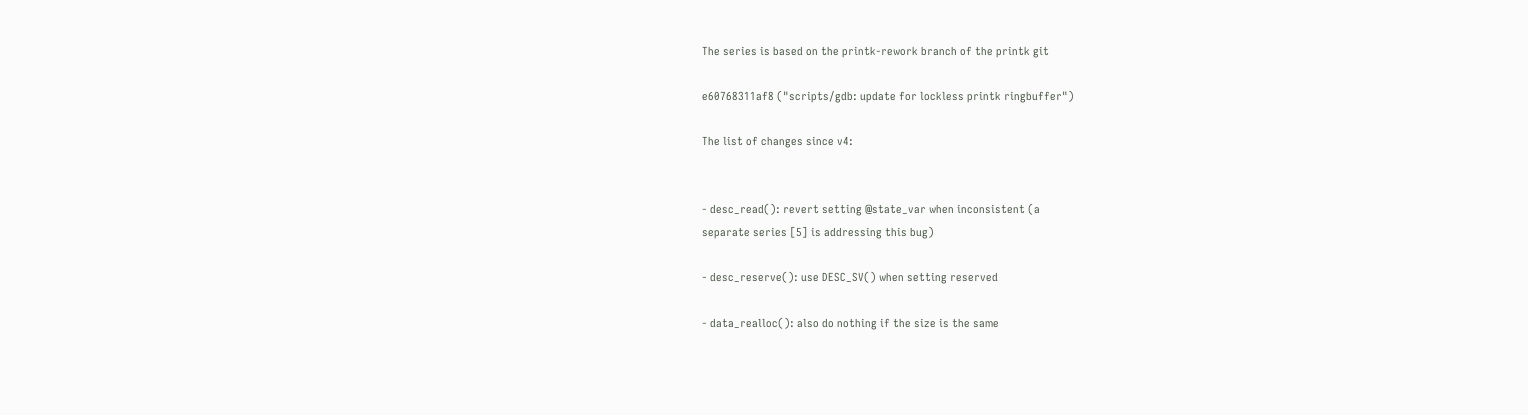The series is based on the printk-rework branch of the printk git

e60768311af8 ("scripts/gdb: update for lockless printk ringbuffer")

The list of changes since v4:


- desc_read(): revert setting @state_var when inconsistent (a
separate series [5] is addressing this bug)

- desc_reserve(): use DESC_SV() when setting reserved

- data_realloc(): also do nothing if the size is the same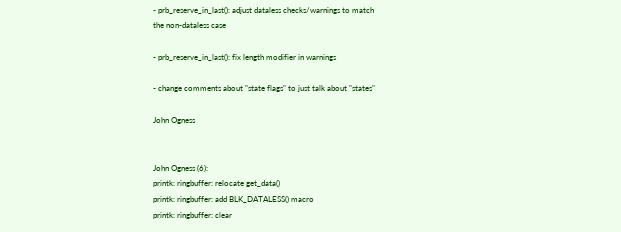- prb_reserve_in_last(): adjust dataless checks/warnings to match
the non-dataless case

- prb_reserve_in_last(): fix length modifier in warnings

- change comments about "state flags" to just talk about "states"

John Ogness


John Ogness (6):
printk: ringbuffer: relocate get_data()
printk: ringbuffer: add BLK_DATALESS() macro
printk: ringbuffer: clear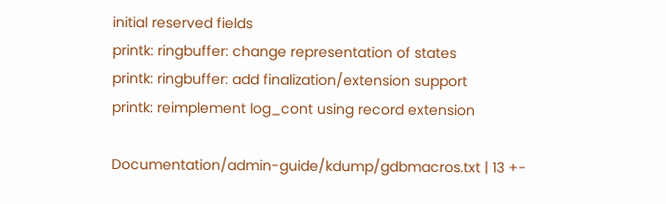initial reserved fields
printk: ringbuffer: change representation of states
printk: ringbuffer: add finalization/extension support
printk: reimplement log_cont using record extension

Documentation/admin-guide/kdump/gdbmacros.txt | 13 +-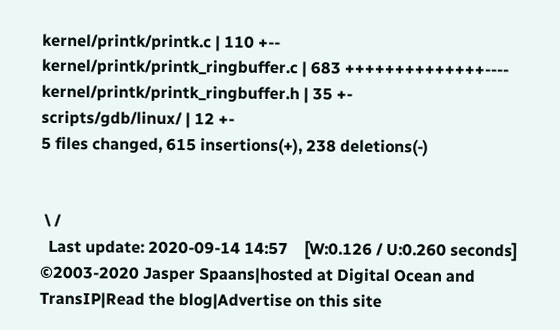kernel/printk/printk.c | 110 +--
kernel/printk/printk_ringbuffer.c | 683 ++++++++++++++----
kernel/printk/printk_ringbuffer.h | 35 +-
scripts/gdb/linux/ | 12 +-
5 files changed, 615 insertions(+), 238 deletions(-)


 \ /
  Last update: 2020-09-14 14:57    [W:0.126 / U:0.260 seconds]
©2003-2020 Jasper Spaans|hosted at Digital Ocean and TransIP|Read the blog|Advertise on this site